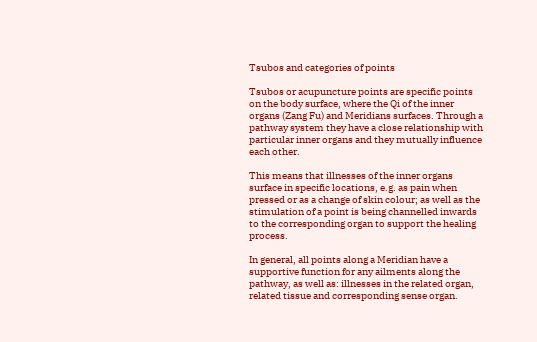Tsubos and categories of points

Tsubos or acupuncture points are specific points on the body surface, where the Qi of the inner organs (Zang Fu) and Meridians surfaces. Through a pathway system they have a close relationship with particular inner organs and they mutually influence each other.

This means that illnesses of the inner organs surface in specific locations, e.g. as pain when pressed or as a change of skin colour; as well as the stimulation of a point is being channelled inwards to the corresponding organ to support the healing process.

In general, all points along a Meridian have a supportive function for any ailments along the pathway, as well as: illnesses in the related organ, related tissue and corresponding sense organ.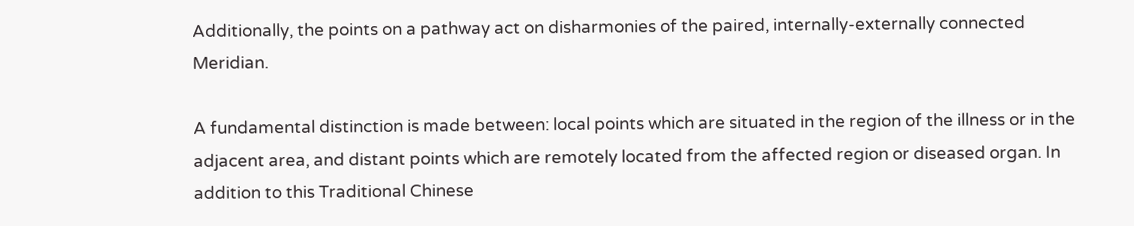Additionally, the points on a pathway act on disharmonies of the paired, internally-externally connected Meridian.

A fundamental distinction is made between: local points which are situated in the region of the illness or in the adjacent area, and distant points which are remotely located from the affected region or diseased organ. In addition to this Traditional Chinese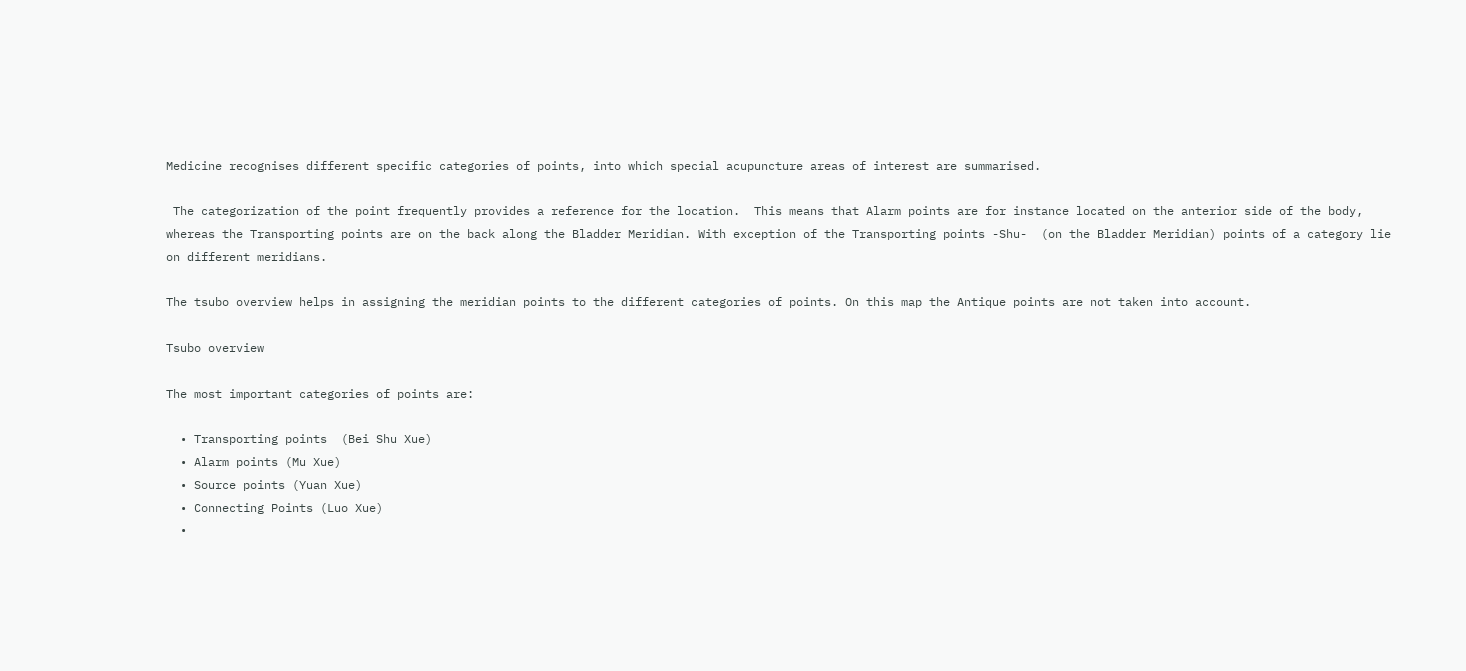Medicine recognises different specific categories of points, into which special acupuncture areas of interest are summarised.

 The categorization of the point frequently provides a reference for the location.  This means that Alarm points are for instance located on the anterior side of the body, whereas the Transporting points are on the back along the Bladder Meridian. With exception of the Transporting points -Shu-  (on the Bladder Meridian) points of a category lie on different meridians.

The tsubo overview helps in assigning the meridian points to the different categories of points. On this map the Antique points are not taken into account.

Tsubo overview

The most important categories of points are:

  • Transporting points  (Bei Shu Xue)
  • Alarm points (Mu Xue)
  • Source points (Yuan Xue)
  • Connecting Points (Luo Xue)
  •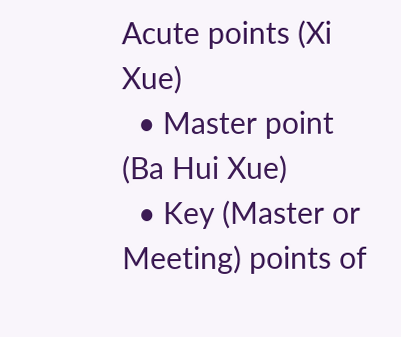Acute points (Xi Xue)
  • Master point (Ba Hui Xue)
  • Key (Master or Meeting) points of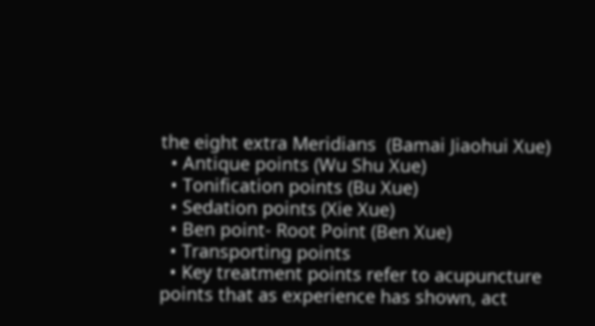the eight extra Meridians  (Bamai Jiaohui Xue)
  • Antique points (Wu Shu Xue)
  • Tonification points (Bu Xue)
  • Sedation points (Xie Xue)
  • Ben point- Root Point (Ben Xue)
  • Transporting points
  • Key treatment points refer to acupuncture points that as experience has shown, act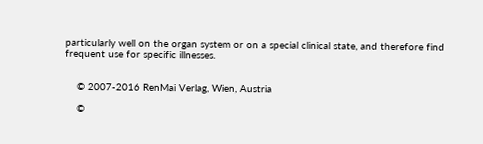particularly well on the organ system or on a special clinical state, and therefore find frequent use for specific illnesses.


    © 2007-2016 RenMai Verlag, Wien, Austria

    ©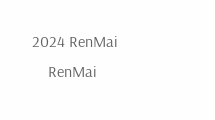2024 RenMai
    RenMai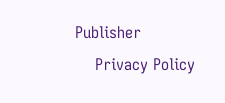Publisher
    Privacy Policy